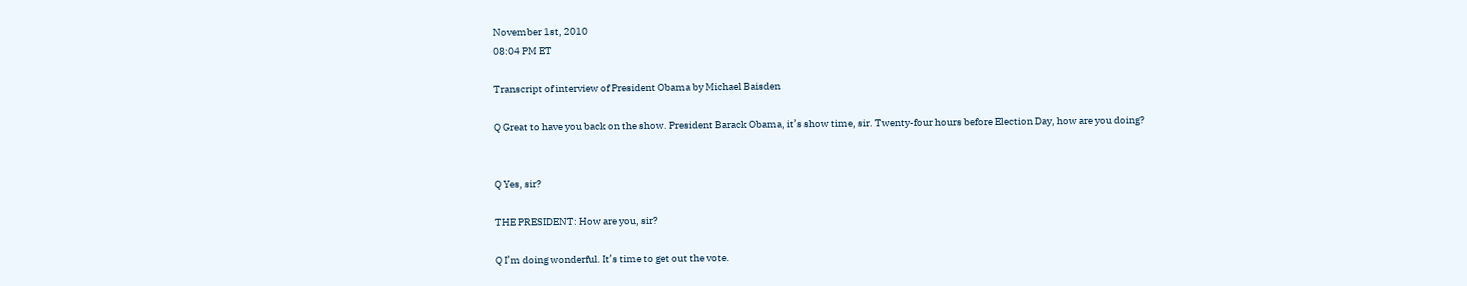November 1st, 2010
08:04 PM ET

Transcript of interview of President Obama by Michael Baisden

Q Great to have you back on the show. President Barack Obama, it’s show time, sir. Twenty-four hours before Election Day, how are you doing?


Q Yes, sir?

THE PRESIDENT: How are you, sir?

Q I’m doing wonderful. It’s time to get out the vote.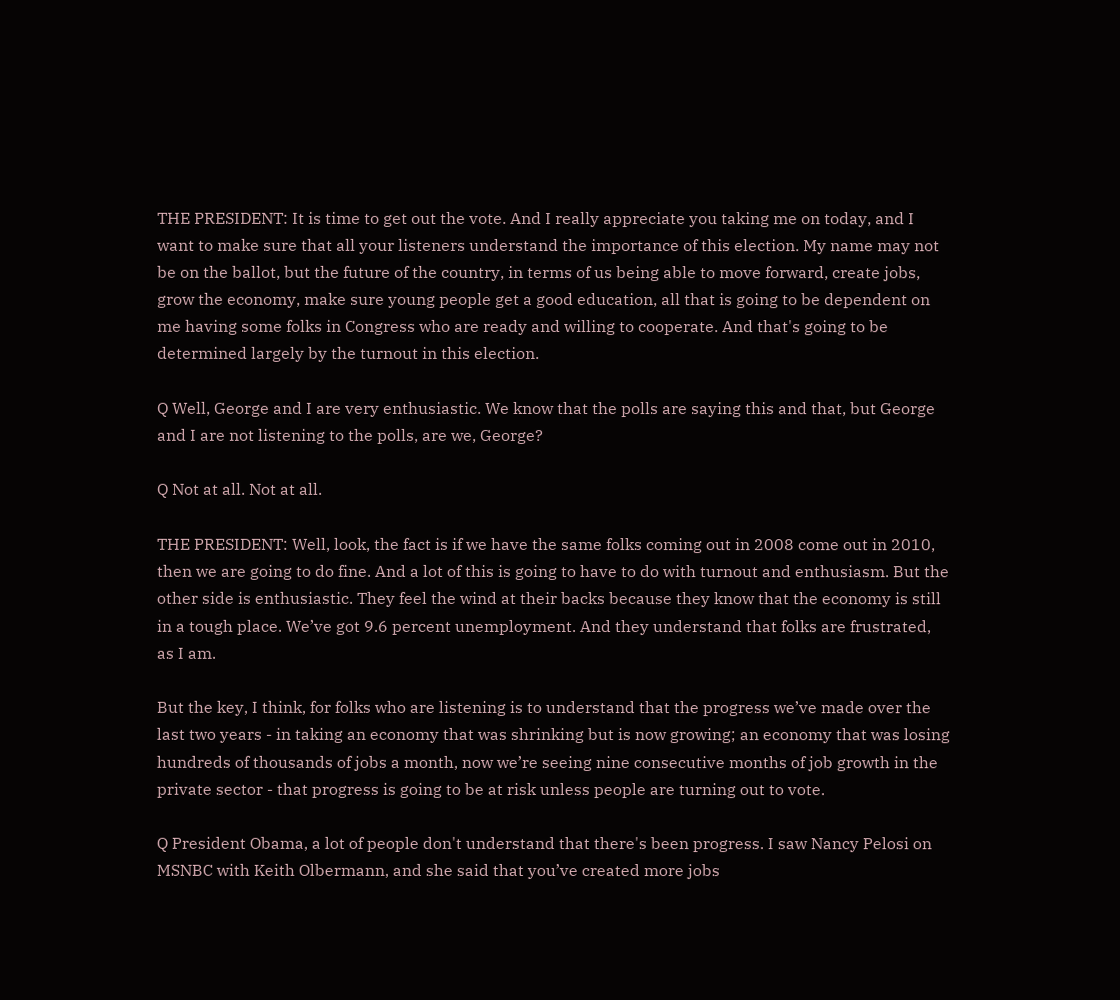THE PRESIDENT: It is time to get out the vote. And I really appreciate you taking me on today, and I want to make sure that all your listeners understand the importance of this election. My name may not be on the ballot, but the future of the country, in terms of us being able to move forward, create jobs, grow the economy, make sure young people get a good education, all that is going to be dependent on me having some folks in Congress who are ready and willing to cooperate. And that's going to be determined largely by the turnout in this election.

Q Well, George and I are very enthusiastic. We know that the polls are saying this and that, but George and I are not listening to the polls, are we, George?

Q Not at all. Not at all.

THE PRESIDENT: Well, look, the fact is if we have the same folks coming out in 2008 come out in 2010, then we are going to do fine. And a lot of this is going to have to do with turnout and enthusiasm. But the other side is enthusiastic. They feel the wind at their backs because they know that the economy is still in a tough place. We’ve got 9.6 percent unemployment. And they understand that folks are frustrated, as I am.

But the key, I think, for folks who are listening is to understand that the progress we’ve made over the last two years - in taking an economy that was shrinking but is now growing; an economy that was losing hundreds of thousands of jobs a month, now we’re seeing nine consecutive months of job growth in the private sector - that progress is going to be at risk unless people are turning out to vote.

Q President Obama, a lot of people don't understand that there's been progress. I saw Nancy Pelosi on MSNBC with Keith Olbermann, and she said that you’ve created more jobs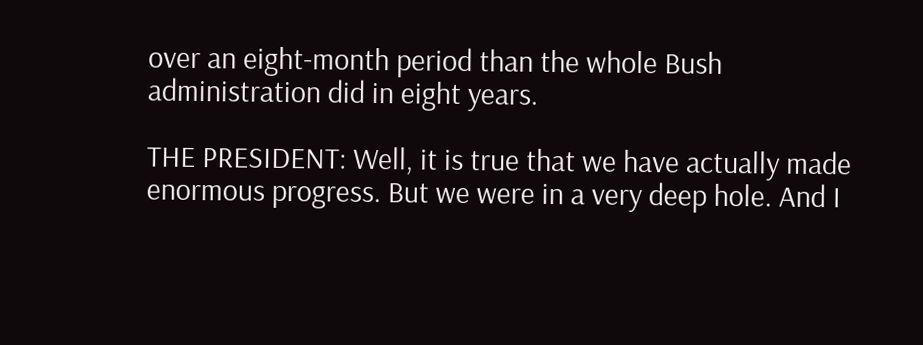over an eight-month period than the whole Bush administration did in eight years.

THE PRESIDENT: Well, it is true that we have actually made enormous progress. But we were in a very deep hole. And I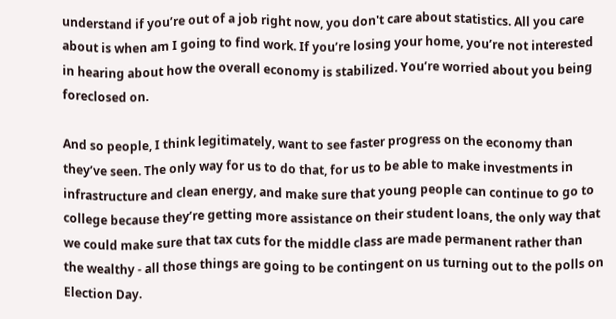understand if you’re out of a job right now, you don't care about statistics. All you care about is when am I going to find work. If you’re losing your home, you’re not interested in hearing about how the overall economy is stabilized. You’re worried about you being foreclosed on.

And so people, I think legitimately, want to see faster progress on the economy than they’ve seen. The only way for us to do that, for us to be able to make investments in infrastructure and clean energy, and make sure that young people can continue to go to college because they’re getting more assistance on their student loans, the only way that we could make sure that tax cuts for the middle class are made permanent rather than the wealthy - all those things are going to be contingent on us turning out to the polls on Election Day.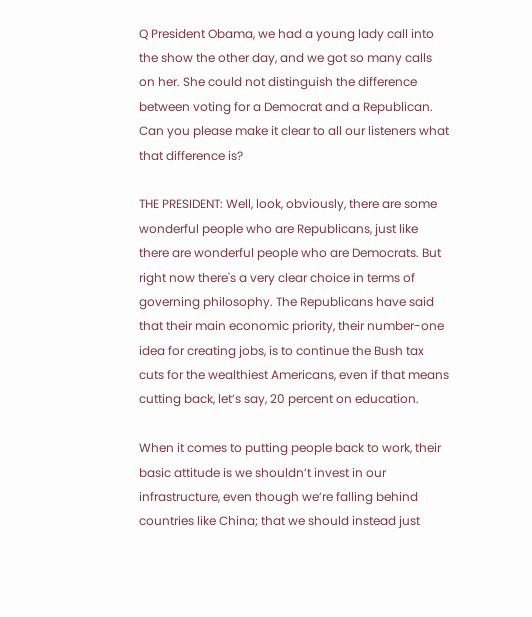Q President Obama, we had a young lady call into the show the other day, and we got so many calls on her. She could not distinguish the difference between voting for a Democrat and a Republican. Can you please make it clear to all our listeners what that difference is?

THE PRESIDENT: Well, look, obviously, there are some wonderful people who are Republicans, just like there are wonderful people who are Democrats. But right now there's a very clear choice in terms of governing philosophy. The Republicans have said that their main economic priority, their number-one idea for creating jobs, is to continue the Bush tax cuts for the wealthiest Americans, even if that means cutting back, let’s say, 20 percent on education.

When it comes to putting people back to work, their basic attitude is we shouldn’t invest in our infrastructure, even though we’re falling behind countries like China; that we should instead just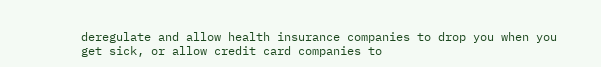deregulate and allow health insurance companies to drop you when you get sick, or allow credit card companies to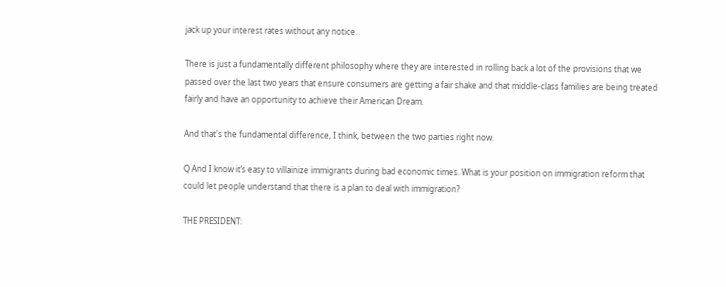jack up your interest rates without any notice.

There is just a fundamentally different philosophy where they are interested in rolling back a lot of the provisions that we passed over the last two years that ensure consumers are getting a fair shake and that middle-class families are being treated fairly and have an opportunity to achieve their American Dream.

And that's the fundamental difference, I think, between the two parties right now.

Q And I know it’s easy to villainize immigrants during bad economic times. What is your position on immigration reform that could let people understand that there is a plan to deal with immigration?

THE PRESIDENT: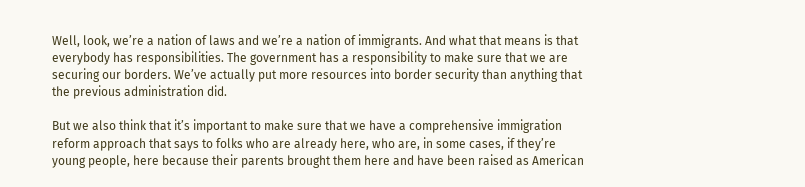Well, look, we’re a nation of laws and we’re a nation of immigrants. And what that means is that everybody has responsibilities. The government has a responsibility to make sure that we are securing our borders. We’ve actually put more resources into border security than anything that the previous administration did.

But we also think that it’s important to make sure that we have a comprehensive immigration reform approach that says to folks who are already here, who are, in some cases, if they’re young people, here because their parents brought them here and have been raised as American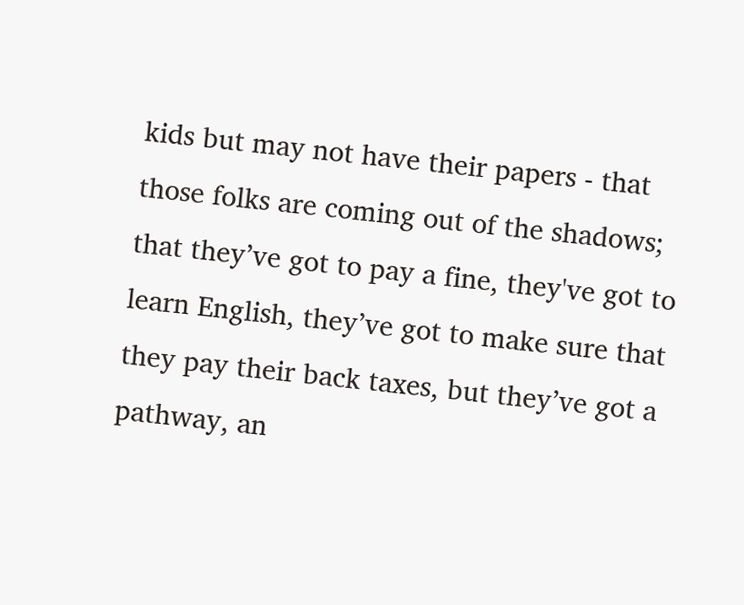kids but may not have their papers - that those folks are coming out of the shadows; that they’ve got to pay a fine, they've got to learn English, they’ve got to make sure that they pay their back taxes, but they’ve got a pathway, an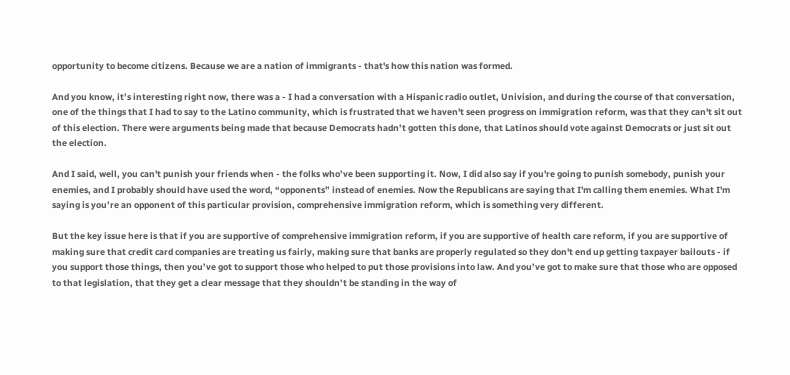opportunity to become citizens. Because we are a nation of immigrants - that's how this nation was formed.

And you know, it’s interesting right now, there was a - I had a conversation with a Hispanic radio outlet, Univision, and during the course of that conversation, one of the things that I had to say to the Latino community, which is frustrated that we haven't seen progress on immigration reform, was that they can't sit out of this election. There were arguments being made that because Democrats hadn’t gotten this done, that Latinos should vote against Democrats or just sit out the election.

And I said, well, you can't punish your friends when - the folks who’ve been supporting it. Now, I did also say if you're going to punish somebody, punish your enemies, and I probably should have used the word, “opponents” instead of enemies. Now the Republicans are saying that I'm calling them enemies. What I'm saying is you’re an opponent of this particular provision, comprehensive immigration reform, which is something very different.

But the key issue here is that if you are supportive of comprehensive immigration reform, if you are supportive of health care reform, if you are supportive of making sure that credit card companies are treating us fairly, making sure that banks are properly regulated so they don't end up getting taxpayer bailouts - if you support those things, then you’ve got to support those who helped to put those provisions into law. And you’ve got to make sure that those who are opposed to that legislation, that they get a clear message that they shouldn’t be standing in the way of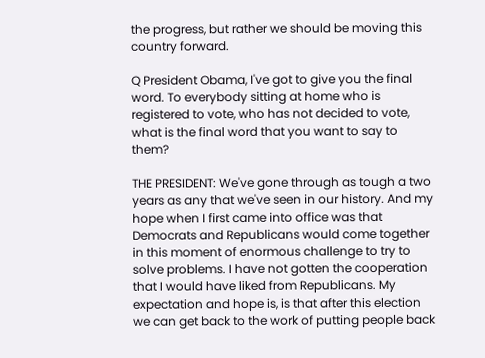the progress, but rather we should be moving this country forward.

Q President Obama, I've got to give you the final word. To everybody sitting at home who is registered to vote, who has not decided to vote, what is the final word that you want to say to them?

THE PRESIDENT: We've gone through as tough a two years as any that we've seen in our history. And my hope when I first came into office was that Democrats and Republicans would come together in this moment of enormous challenge to try to solve problems. I have not gotten the cooperation that I would have liked from Republicans. My expectation and hope is, is that after this election we can get back to the work of putting people back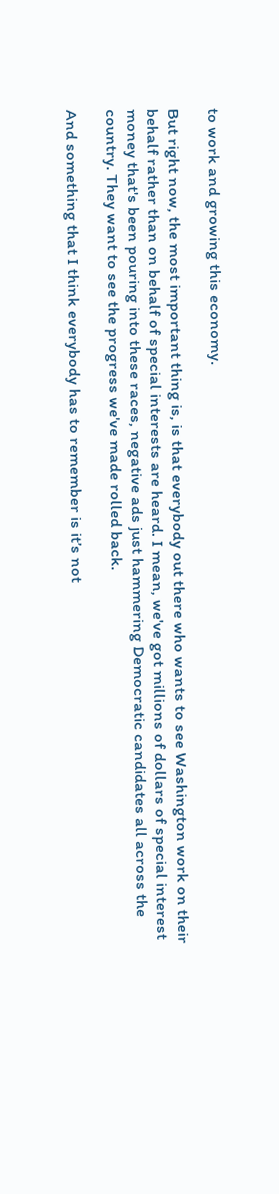to work and growing this economy.

But right now, the most important thing is, is that everybody out there who wants to see Washington work on their behalf rather than on behalf of special interests are heard. I mean, we've got millions of dollars of special interest money that's been pouring into these races, negative ads just hammering Democratic candidates all across the country. They want to see the progress we've made rolled back.

And something that I think everybody has to remember is it’s not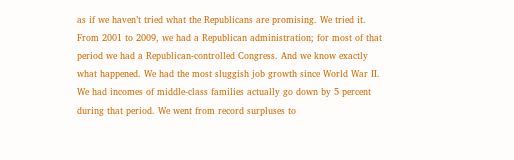as if we haven’t tried what the Republicans are promising. We tried it. From 2001 to 2009, we had a Republican administration; for most of that period we had a Republican-controlled Congress. And we know exactly what happened. We had the most sluggish job growth since World War II. We had incomes of middle-class families actually go down by 5 percent during that period. We went from record surpluses to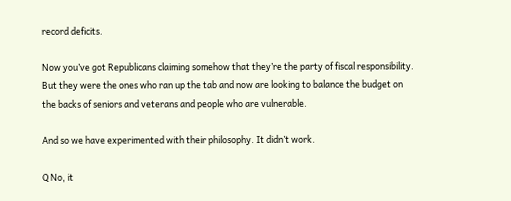record deficits.

Now you’ve got Republicans claiming somehow that they’re the party of fiscal responsibility. But they were the ones who ran up the tab and now are looking to balance the budget on the backs of seniors and veterans and people who are vulnerable.

And so we have experimented with their philosophy. It didn’t work.

Q No, it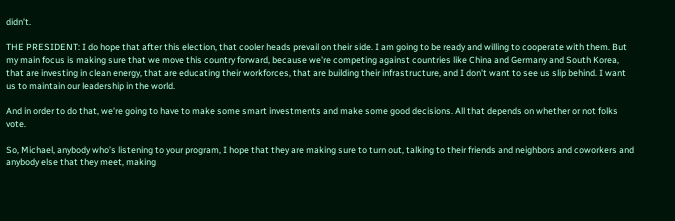didn’t.

THE PRESIDENT: I do hope that after this election, that cooler heads prevail on their side. I am going to be ready and willing to cooperate with them. But my main focus is making sure that we move this country forward, because we're competing against countries like China and Germany and South Korea, that are investing in clean energy, that are educating their workforces, that are building their infrastructure, and I don't want to see us slip behind. I want us to maintain our leadership in the world.

And in order to do that, we're going to have to make some smart investments and make some good decisions. All that depends on whether or not folks vote.

So, Michael, anybody who’s listening to your program, I hope that they are making sure to turn out, talking to their friends and neighbors and coworkers and anybody else that they meet, making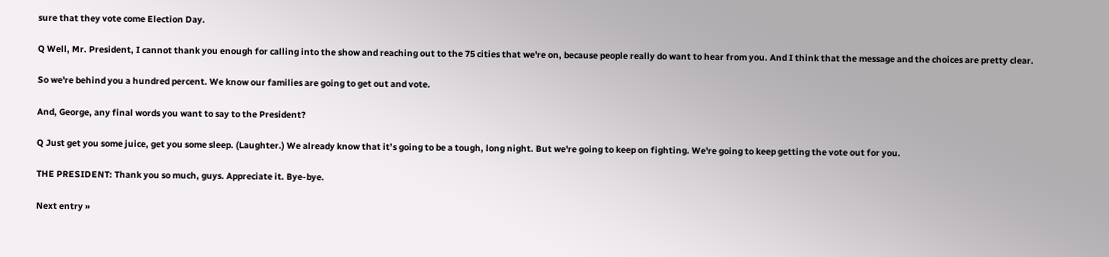sure that they vote come Election Day.

Q Well, Mr. President, I cannot thank you enough for calling into the show and reaching out to the 75 cities that we're on, because people really do want to hear from you. And I think that the message and the choices are pretty clear.

So we're behind you a hundred percent. We know our families are going to get out and vote.

And, George, any final words you want to say to the President?

Q Just get you some juice, get you some sleep. (Laughter.) We already know that it’s going to be a tough, long night. But we're going to keep on fighting. We're going to keep getting the vote out for you.

THE PRESIDENT: Thank you so much, guys. Appreciate it. Bye-bye.

Next entry »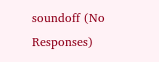soundoff (No Responses)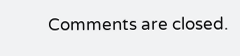Comments are closed.